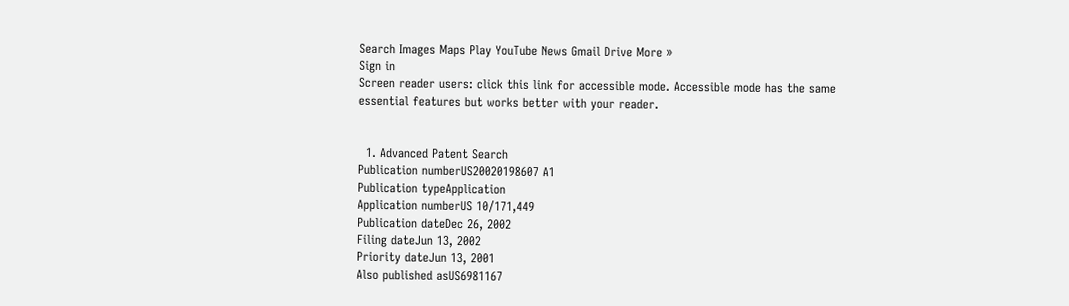Search Images Maps Play YouTube News Gmail Drive More »
Sign in
Screen reader users: click this link for accessible mode. Accessible mode has the same essential features but works better with your reader.


  1. Advanced Patent Search
Publication numberUS20020198607 A1
Publication typeApplication
Application numberUS 10/171,449
Publication dateDec 26, 2002
Filing dateJun 13, 2002
Priority dateJun 13, 2001
Also published asUS6981167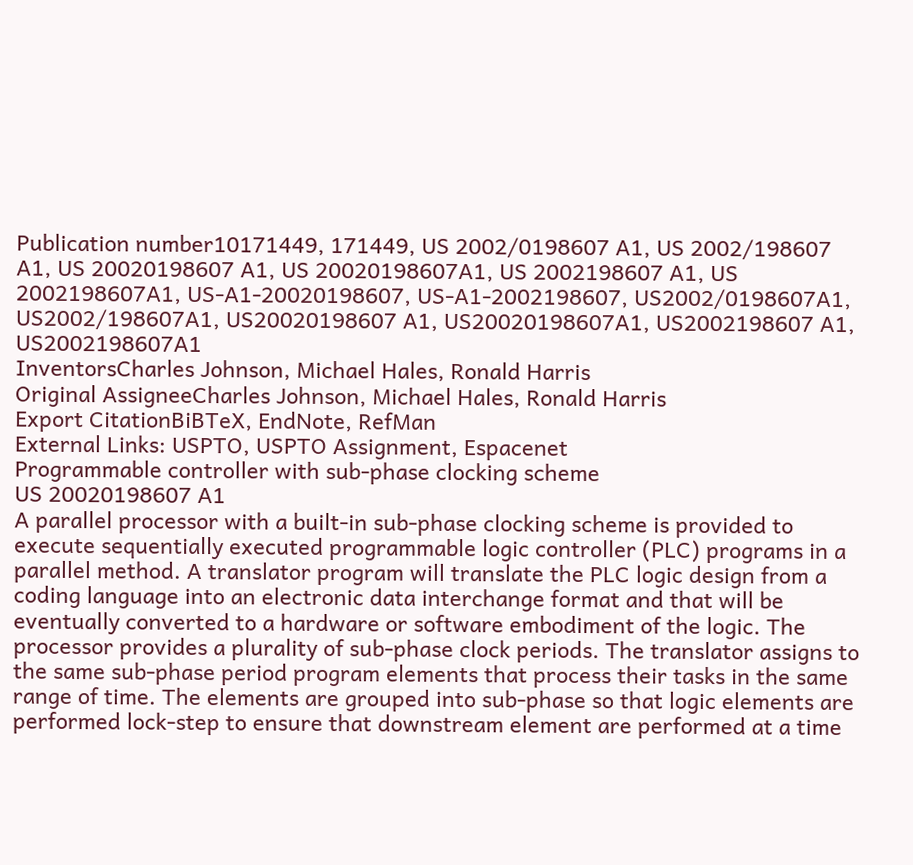Publication number10171449, 171449, US 2002/0198607 A1, US 2002/198607 A1, US 20020198607 A1, US 20020198607A1, US 2002198607 A1, US 2002198607A1, US-A1-20020198607, US-A1-2002198607, US2002/0198607A1, US2002/198607A1, US20020198607 A1, US20020198607A1, US2002198607 A1, US2002198607A1
InventorsCharles Johnson, Michael Hales, Ronald Harris
Original AssigneeCharles Johnson, Michael Hales, Ronald Harris
Export CitationBiBTeX, EndNote, RefMan
External Links: USPTO, USPTO Assignment, Espacenet
Programmable controller with sub-phase clocking scheme
US 20020198607 A1
A parallel processor with a built-in sub-phase clocking scheme is provided to execute sequentially executed programmable logic controller (PLC) programs in a parallel method. A translator program will translate the PLC logic design from a coding language into an electronic data interchange format and that will be eventually converted to a hardware or software embodiment of the logic. The processor provides a plurality of sub-phase clock periods. The translator assigns to the same sub-phase period program elements that process their tasks in the same range of time. The elements are grouped into sub-phase so that logic elements are performed lock-step to ensure that downstream element are performed at a time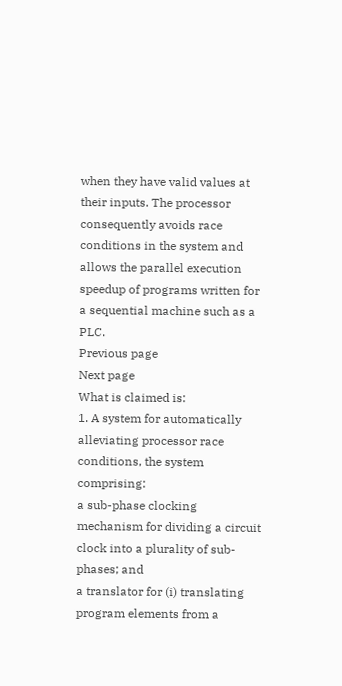when they have valid values at their inputs. The processor consequently avoids race conditions in the system and allows the parallel execution speedup of programs written for a sequential machine such as a PLC.
Previous page
Next page
What is claimed is:
1. A system for automatically alleviating processor race conditions, the system comprising:
a sub-phase clocking mechanism for dividing a circuit clock into a plurality of sub-phases; and
a translator for (i) translating program elements from a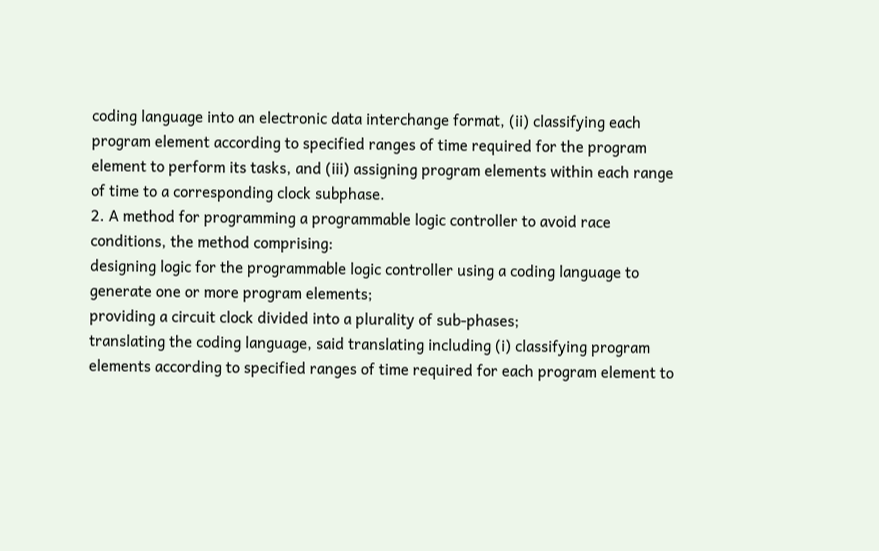coding language into an electronic data interchange format, (ii) classifying each program element according to specified ranges of time required for the program element to perform its tasks, and (iii) assigning program elements within each range of time to a corresponding clock subphase.
2. A method for programming a programmable logic controller to avoid race conditions, the method comprising:
designing logic for the programmable logic controller using a coding language to generate one or more program elements;
providing a circuit clock divided into a plurality of sub-phases;
translating the coding language, said translating including (i) classifying program elements according to specified ranges of time required for each program element to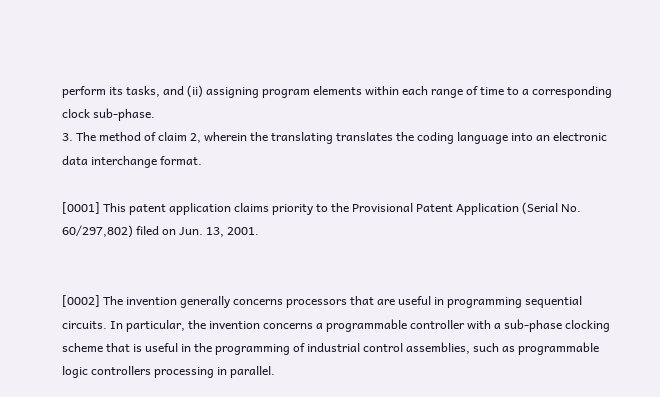perform its tasks, and (ii) assigning program elements within each range of time to a corresponding clock sub-phase.
3. The method of claim 2, wherein the translating translates the coding language into an electronic data interchange format.

[0001] This patent application claims priority to the Provisional Patent Application (Serial No. 60/297,802) filed on Jun. 13, 2001.


[0002] The invention generally concerns processors that are useful in programming sequential circuits. In particular, the invention concerns a programmable controller with a sub-phase clocking scheme that is useful in the programming of industrial control assemblies, such as programmable logic controllers processing in parallel.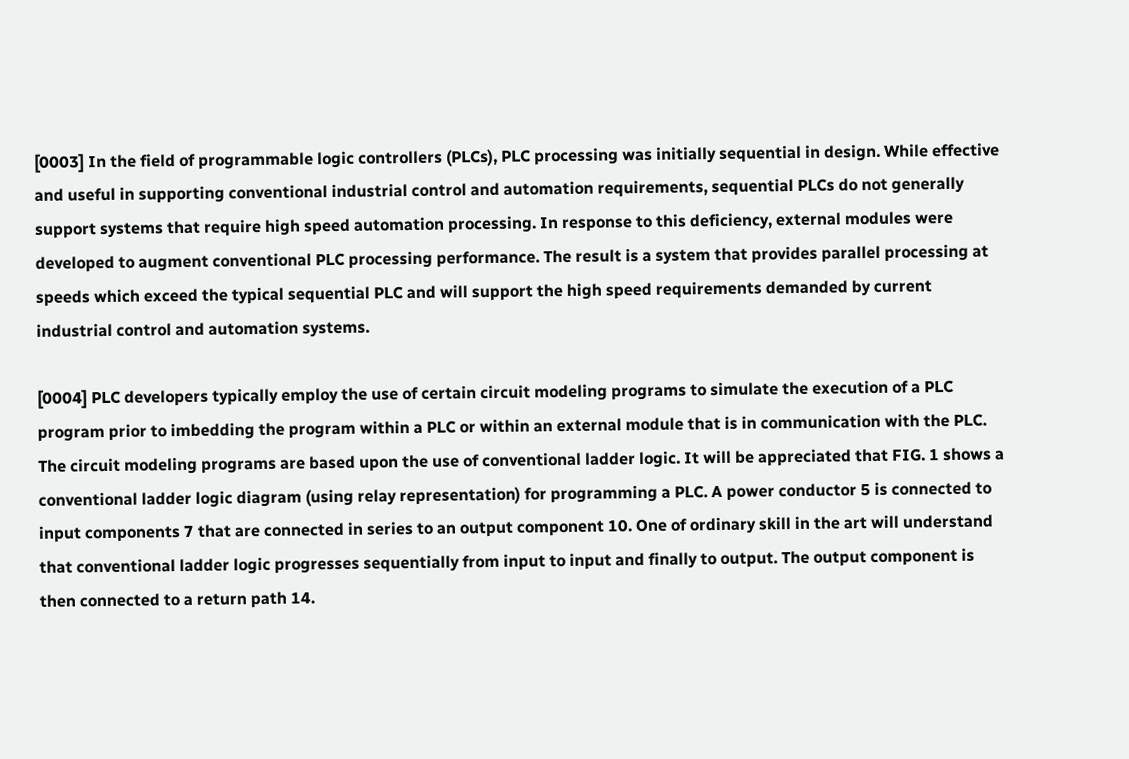[0003] In the field of programmable logic controllers (PLCs), PLC processing was initially sequential in design. While effective and useful in supporting conventional industrial control and automation requirements, sequential PLCs do not generally support systems that require high speed automation processing. In response to this deficiency, external modules were developed to augment conventional PLC processing performance. The result is a system that provides parallel processing at speeds which exceed the typical sequential PLC and will support the high speed requirements demanded by current industrial control and automation systems.

[0004] PLC developers typically employ the use of certain circuit modeling programs to simulate the execution of a PLC program prior to imbedding the program within a PLC or within an external module that is in communication with the PLC. The circuit modeling programs are based upon the use of conventional ladder logic. It will be appreciated that FIG. 1 shows a conventional ladder logic diagram (using relay representation) for programming a PLC. A power conductor 5 is connected to input components 7 that are connected in series to an output component 10. One of ordinary skill in the art will understand that conventional ladder logic progresses sequentially from input to input and finally to output. The output component is then connected to a return path 14.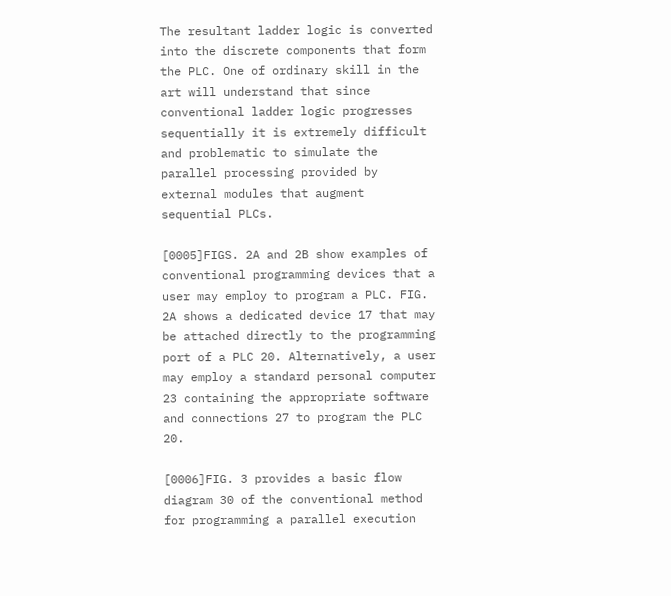The resultant ladder logic is converted into the discrete components that form the PLC. One of ordinary skill in the art will understand that since conventional ladder logic progresses sequentially it is extremely difficult and problematic to simulate the parallel processing provided by external modules that augment sequential PLCs.

[0005]FIGS. 2A and 2B show examples of conventional programming devices that a user may employ to program a PLC. FIG. 2A shows a dedicated device 17 that may be attached directly to the programming port of a PLC 20. Alternatively, a user may employ a standard personal computer 23 containing the appropriate software and connections 27 to program the PLC 20.

[0006]FIG. 3 provides a basic flow diagram 30 of the conventional method for programming a parallel execution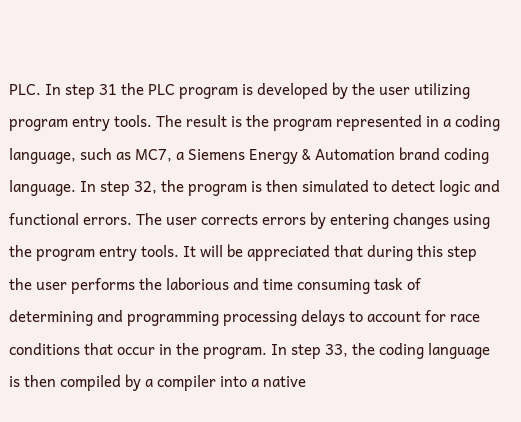PLC. In step 31 the PLC program is developed by the user utilizing program entry tools. The result is the program represented in a coding language, such as MC7, a Siemens Energy & Automation brand coding language. In step 32, the program is then simulated to detect logic and functional errors. The user corrects errors by entering changes using the program entry tools. It will be appreciated that during this step the user performs the laborious and time consuming task of determining and programming processing delays to account for race conditions that occur in the program. In step 33, the coding language is then compiled by a compiler into a native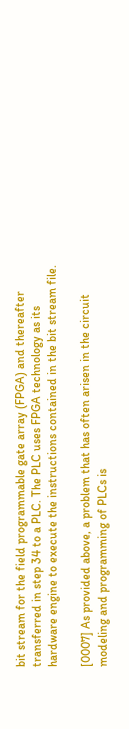bit stream for the field programmable gate array (FPGA) and thereafter transferred in step 34 to a PLC. The PLC uses FPGA technology as its hardware engine to execute the instructions contained in the bit stream file.

[0007] As provided above, a problem that has often arisen in the circuit modeling and programming of PLCs is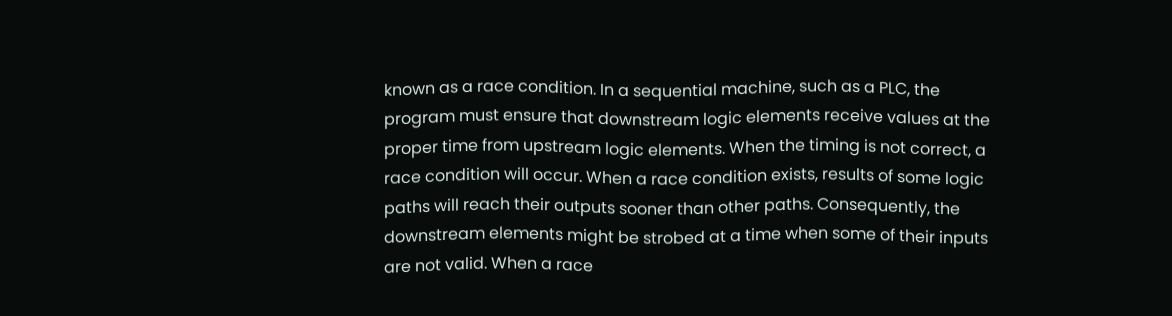known as a race condition. In a sequential machine, such as a PLC, the program must ensure that downstream logic elements receive values at the proper time from upstream logic elements. When the timing is not correct, a race condition will occur. When a race condition exists, results of some logic paths will reach their outputs sooner than other paths. Consequently, the downstream elements might be strobed at a time when some of their inputs are not valid. When a race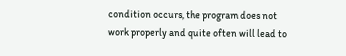condition occurs, the program does not work properly and quite often will lead to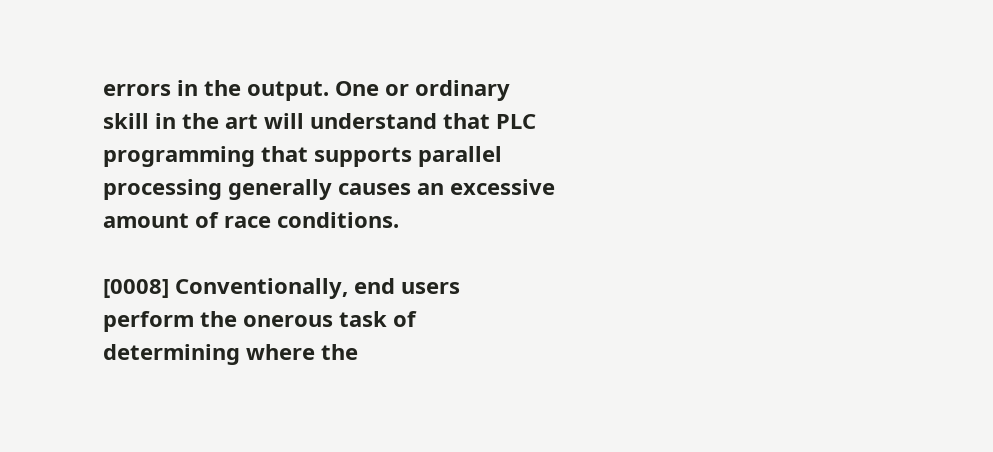errors in the output. One or ordinary skill in the art will understand that PLC programming that supports parallel processing generally causes an excessive amount of race conditions.

[0008] Conventionally, end users perform the onerous task of determining where the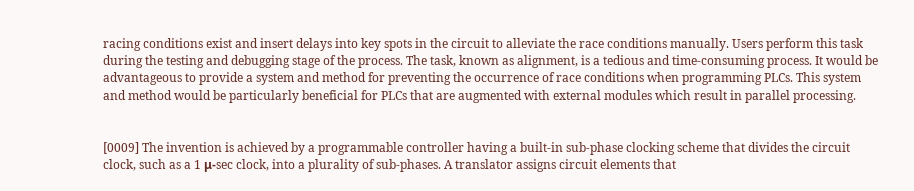racing conditions exist and insert delays into key spots in the circuit to alleviate the race conditions manually. Users perform this task during the testing and debugging stage of the process. The task, known as alignment, is a tedious and time-consuming process. It would be advantageous to provide a system and method for preventing the occurrence of race conditions when programming PLCs. This system and method would be particularly beneficial for PLCs that are augmented with external modules which result in parallel processing.


[0009] The invention is achieved by a programmable controller having a built-in sub-phase clocking scheme that divides the circuit clock, such as a 1 μ-sec clock, into a plurality of sub-phases. A translator assigns circuit elements that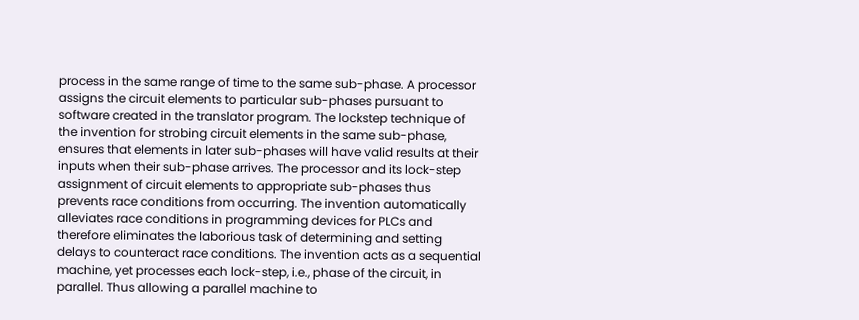process in the same range of time to the same sub-phase. A processor assigns the circuit elements to particular sub-phases pursuant to software created in the translator program. The lockstep technique of the invention for strobing circuit elements in the same sub-phase, ensures that elements in later sub-phases will have valid results at their inputs when their sub-phase arrives. The processor and its lock-step assignment of circuit elements to appropriate sub-phases thus prevents race conditions from occurring. The invention automatically alleviates race conditions in programming devices for PLCs and therefore eliminates the laborious task of determining and setting delays to counteract race conditions. The invention acts as a sequential machine, yet processes each lock-step, i.e., phase of the circuit, in parallel. Thus allowing a parallel machine to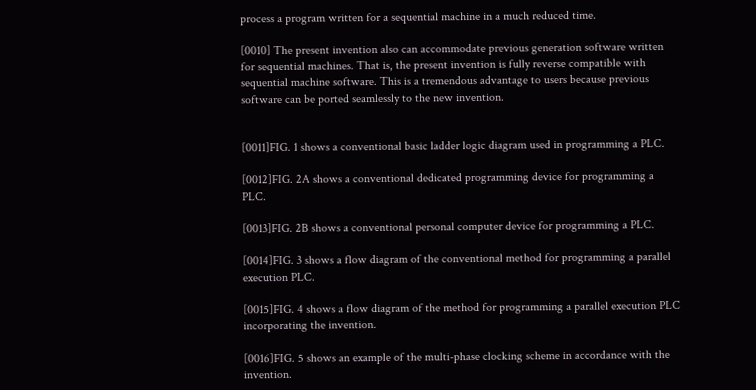process a program written for a sequential machine in a much reduced time.

[0010] The present invention also can accommodate previous generation software written for sequential machines. That is, the present invention is fully reverse compatible with sequential machine software. This is a tremendous advantage to users because previous software can be ported seamlessly to the new invention.


[0011]FIG. 1 shows a conventional basic ladder logic diagram used in programming a PLC.

[0012]FIG. 2A shows a conventional dedicated programming device for programming a PLC.

[0013]FIG. 2B shows a conventional personal computer device for programming a PLC.

[0014]FIG. 3 shows a flow diagram of the conventional method for programming a parallel execution PLC.

[0015]FIG. 4 shows a flow diagram of the method for programming a parallel execution PLC incorporating the invention.

[0016]FIG. 5 shows an example of the multi-phase clocking scheme in accordance with the invention.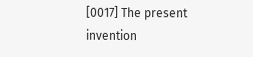[0017] The present invention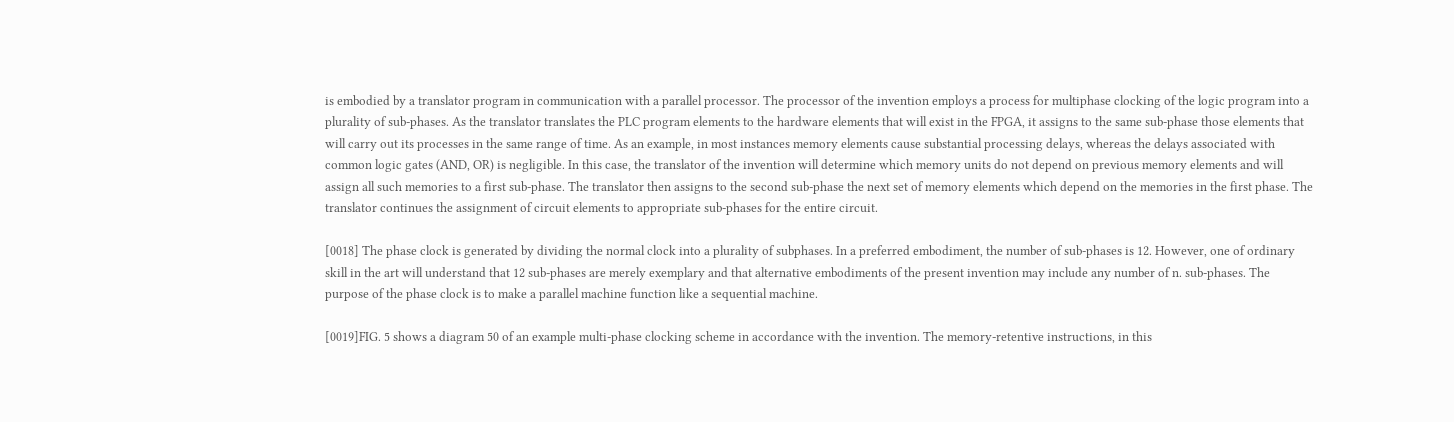is embodied by a translator program in communication with a parallel processor. The processor of the invention employs a process for multiphase clocking of the logic program into a plurality of sub-phases. As the translator translates the PLC program elements to the hardware elements that will exist in the FPGA, it assigns to the same sub-phase those elements that will carry out its processes in the same range of time. As an example, in most instances memory elements cause substantial processing delays, whereas the delays associated with common logic gates (AND, OR) is negligible. In this case, the translator of the invention will determine which memory units do not depend on previous memory elements and will assign all such memories to a first sub-phase. The translator then assigns to the second sub-phase the next set of memory elements which depend on the memories in the first phase. The translator continues the assignment of circuit elements to appropriate sub-phases for the entire circuit.

[0018] The phase clock is generated by dividing the normal clock into a plurality of subphases. In a preferred embodiment, the number of sub-phases is 12. However, one of ordinary skill in the art will understand that 12 sub-phases are merely exemplary and that alternative embodiments of the present invention may include any number of n. sub-phases. The purpose of the phase clock is to make a parallel machine function like a sequential machine.

[0019]FIG. 5 shows a diagram 50 of an example multi-phase clocking scheme in accordance with the invention. The memory-retentive instructions, in this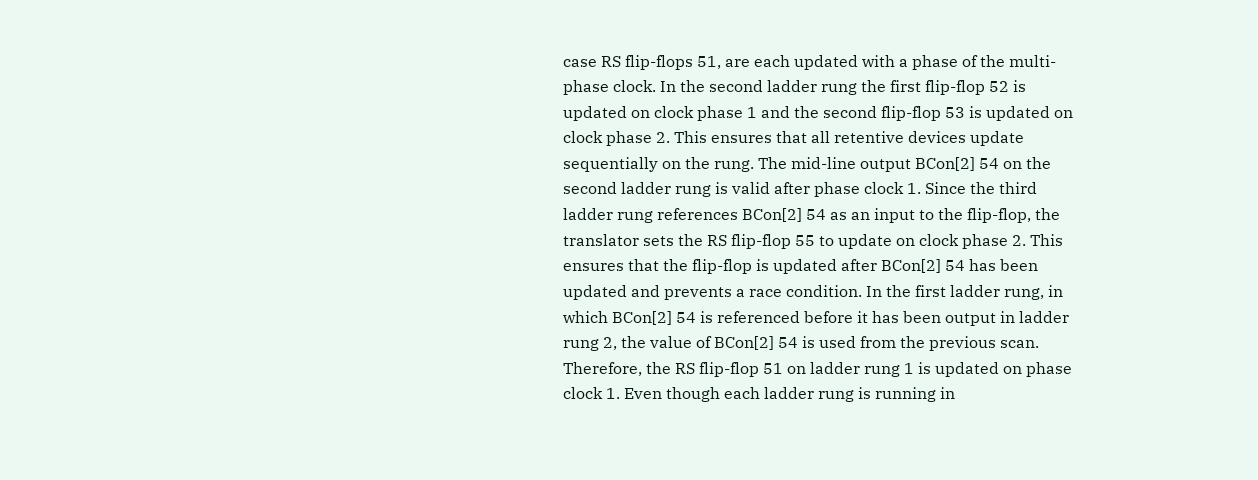case RS flip-flops 51, are each updated with a phase of the multi-phase clock. In the second ladder rung the first flip-flop 52 is updated on clock phase 1 and the second flip-flop 53 is updated on clock phase 2. This ensures that all retentive devices update sequentially on the rung. The mid-line output BCon[2] 54 on the second ladder rung is valid after phase clock 1. Since the third ladder rung references BCon[2] 54 as an input to the flip-flop, the translator sets the RS flip-flop 55 to update on clock phase 2. This ensures that the flip-flop is updated after BCon[2] 54 has been updated and prevents a race condition. In the first ladder rung, in which BCon[2] 54 is referenced before it has been output in ladder rung 2, the value of BCon[2] 54 is used from the previous scan. Therefore, the RS flip-flop 51 on ladder rung 1 is updated on phase clock 1. Even though each ladder rung is running in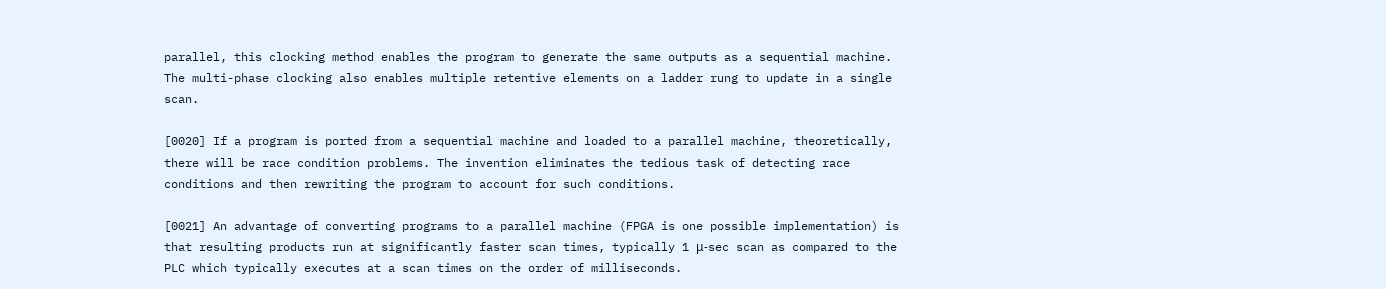parallel, this clocking method enables the program to generate the same outputs as a sequential machine. The multi-phase clocking also enables multiple retentive elements on a ladder rung to update in a single scan.

[0020] If a program is ported from a sequential machine and loaded to a parallel machine, theoretically, there will be race condition problems. The invention eliminates the tedious task of detecting race conditions and then rewriting the program to account for such conditions.

[0021] An advantage of converting programs to a parallel machine (FPGA is one possible implementation) is that resulting products run at significantly faster scan times, typically 1 μ-sec scan as compared to the PLC which typically executes at a scan times on the order of milliseconds.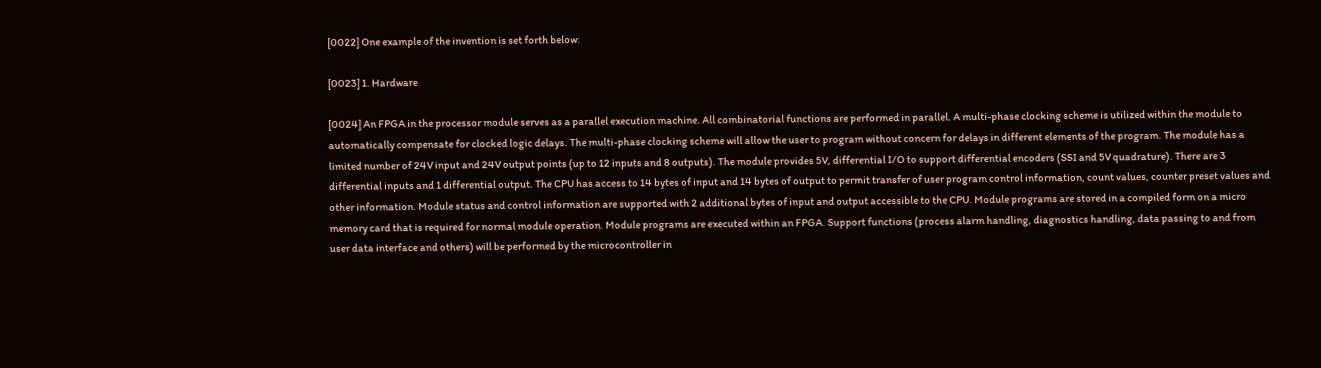[0022] One example of the invention is set forth below:

[0023] 1. Hardware

[0024] An FPGA in the processor module serves as a parallel execution machine. All combinatorial functions are performed in parallel. A multi-phase clocking scheme is utilized within the module to automatically compensate for clocked logic delays. The multi-phase clocking scheme will allow the user to program without concern for delays in different elements of the program. The module has a limited number of 24V input and 24V output points (up to 12 inputs and 8 outputs). The module provides 5V, differential I/O to support differential encoders (SSI and 5V quadrature). There are 3 differential inputs and 1 differential output. The CPU has access to 14 bytes of input and 14 bytes of output to permit transfer of user program control information, count values, counter preset values and other information. Module status and control information are supported with 2 additional bytes of input and output accessible to the CPU. Module programs are stored in a compiled form on a micro memory card that is required for normal module operation. Module programs are executed within an FPGA. Support functions (process alarm handling, diagnostics handling, data passing to and from user data interface and others) will be performed by the microcontroller in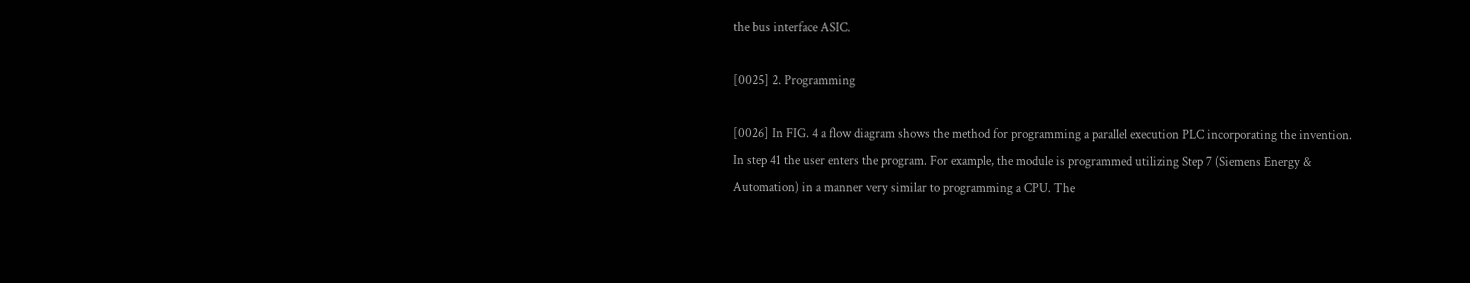the bus interface ASIC.

[0025] 2. Programming

[0026] In FIG. 4 a flow diagram shows the method for programming a parallel execution PLC incorporating the invention. In step 41 the user enters the program. For example, the module is programmed utilizing Step 7 (Siemens Energy & Automation) in a manner very similar to programming a CPU. The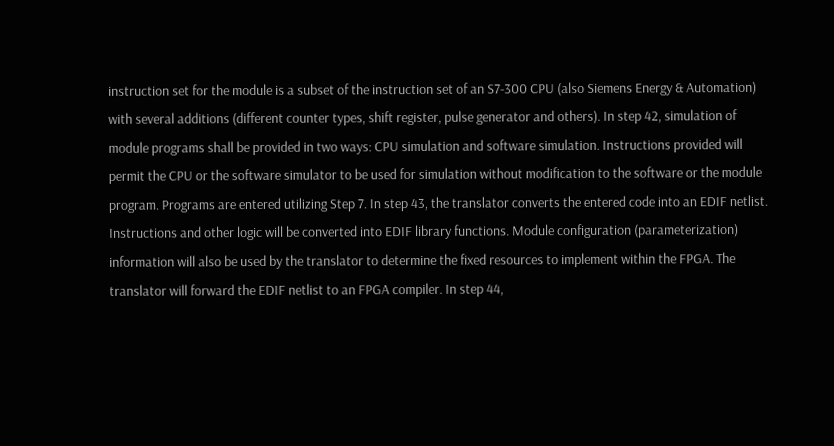instruction set for the module is a subset of the instruction set of an S7-300 CPU (also Siemens Energy & Automation) with several additions (different counter types, shift register, pulse generator and others). In step 42, simulation of module programs shall be provided in two ways: CPU simulation and software simulation. Instructions provided will permit the CPU or the software simulator to be used for simulation without modification to the software or the module program. Programs are entered utilizing Step 7. In step 43, the translator converts the entered code into an EDIF netlist. Instructions and other logic will be converted into EDIF library functions. Module configuration (parameterization) information will also be used by the translator to determine the fixed resources to implement within the FPGA. The translator will forward the EDIF netlist to an FPGA compiler. In step 44,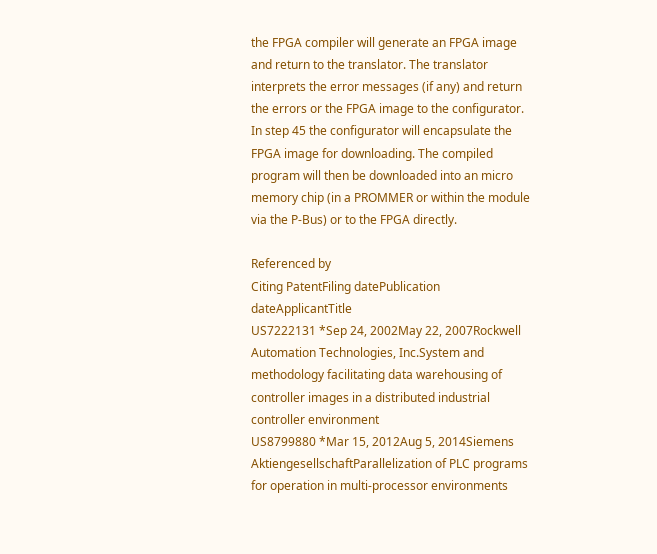the FPGA compiler will generate an FPGA image and return to the translator. The translator interprets the error messages (if any) and return the errors or the FPGA image to the configurator. In step 45 the configurator will encapsulate the FPGA image for downloading. The compiled program will then be downloaded into an micro memory chip (in a PROMMER or within the module via the P-Bus) or to the FPGA directly.

Referenced by
Citing PatentFiling datePublication dateApplicantTitle
US7222131 *Sep 24, 2002May 22, 2007Rockwell Automation Technologies, Inc.System and methodology facilitating data warehousing of controller images in a distributed industrial controller environment
US8799880 *Mar 15, 2012Aug 5, 2014Siemens AktiengesellschaftParallelization of PLC programs for operation in multi-processor environments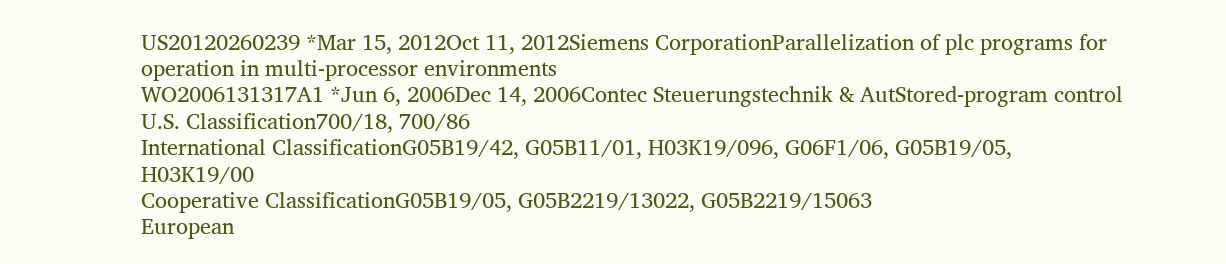US20120260239 *Mar 15, 2012Oct 11, 2012Siemens CorporationParallelization of plc programs for operation in multi-processor environments
WO2006131317A1 *Jun 6, 2006Dec 14, 2006Contec Steuerungstechnik & AutStored-program control
U.S. Classification700/18, 700/86
International ClassificationG05B19/42, G05B11/01, H03K19/096, G06F1/06, G05B19/05, H03K19/00
Cooperative ClassificationG05B19/05, G05B2219/13022, G05B2219/15063
European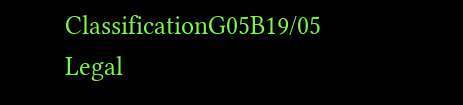ClassificationG05B19/05
Legal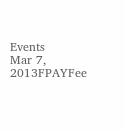Events
Mar 7, 2013FPAYFee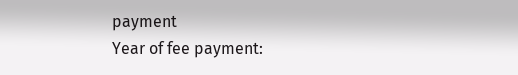payment
Year of fee payment: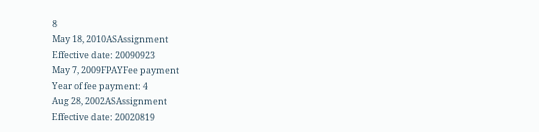8
May 18, 2010ASAssignment
Effective date: 20090923
May 7, 2009FPAYFee payment
Year of fee payment: 4
Aug 28, 2002ASAssignment
Effective date: 20020819